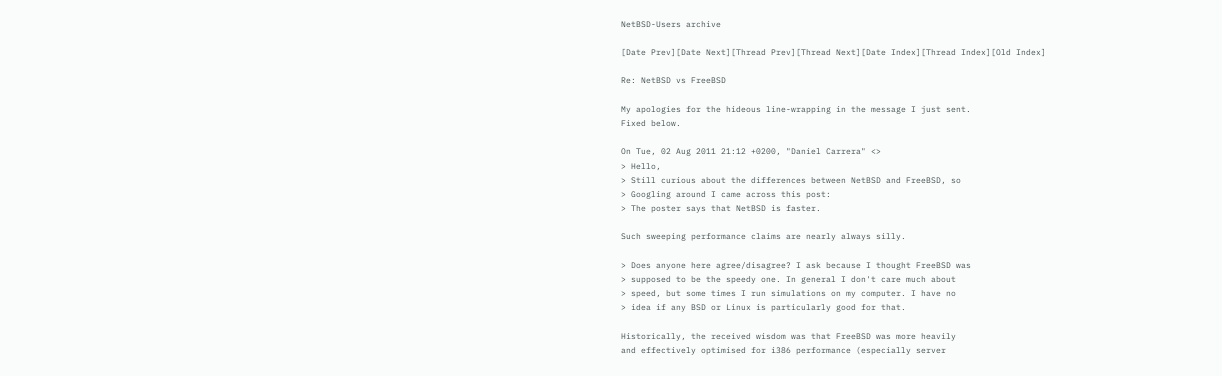NetBSD-Users archive

[Date Prev][Date Next][Thread Prev][Thread Next][Date Index][Thread Index][Old Index]

Re: NetBSD vs FreeBSD

My apologies for the hideous line-wrapping in the message I just sent.
Fixed below.

On Tue, 02 Aug 2011 21:12 +0200, "Daniel Carrera" <>
> Hello,
> Still curious about the differences between NetBSD and FreeBSD, so
> Googling around I came across this post:
> The poster says that NetBSD is faster.

Such sweeping performance claims are nearly always silly.

> Does anyone here agree/disagree? I ask because I thought FreeBSD was
> supposed to be the speedy one. In general I don't care much about
> speed, but some times I run simulations on my computer. I have no
> idea if any BSD or Linux is particularly good for that.

Historically, the received wisdom was that FreeBSD was more heavily
and effectively optimised for i386 performance (especially server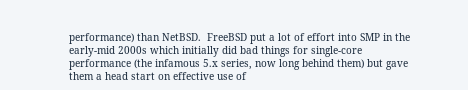performance) than NetBSD.  FreeBSD put a lot of effort into SMP in the
early-mid 2000s which initially did bad things for single-core
performance (the infamous 5.x series, now long behind them) but gave
them a head start on effective use of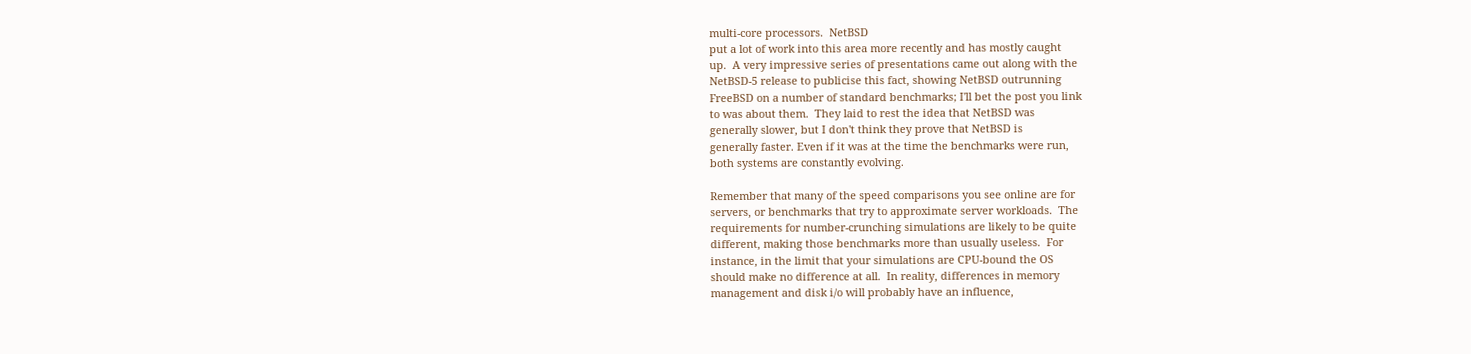multi-core processors.  NetBSD
put a lot of work into this area more recently and has mostly caught
up.  A very impressive series of presentations came out along with the
NetBSD-5 release to publicise this fact, showing NetBSD outrunning
FreeBSD on a number of standard benchmarks; I'll bet the post you link
to was about them.  They laid to rest the idea that NetBSD was
generally slower, but I don't think they prove that NetBSD is
generally faster. Even if it was at the time the benchmarks were run,
both systems are constantly evolving.

Remember that many of the speed comparisons you see online are for
servers, or benchmarks that try to approximate server workloads.  The
requirements for number-crunching simulations are likely to be quite
different, making those benchmarks more than usually useless.  For
instance, in the limit that your simulations are CPU-bound the OS
should make no difference at all.  In reality, differences in memory
management and disk i/o will probably have an influence,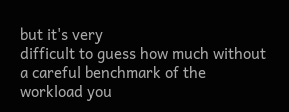but it's very
difficult to guess how much without a careful benchmark of the
workload you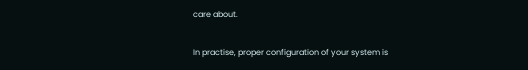care about.

In practise, proper configuration of your system is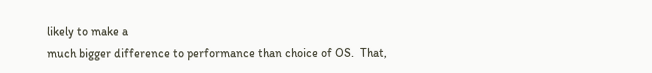likely to make a
much bigger difference to performance than choice of OS.  That,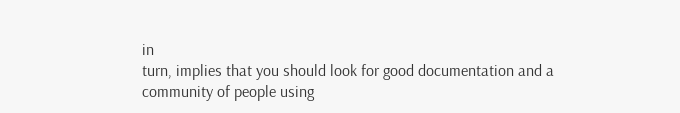in
turn, implies that you should look for good documentation and a
community of people using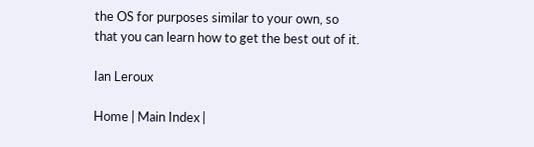the OS for purposes similar to your own, so
that you can learn how to get the best out of it.

Ian Leroux

Home | Main Index |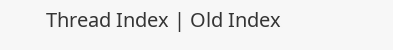Thread Index | Old Index